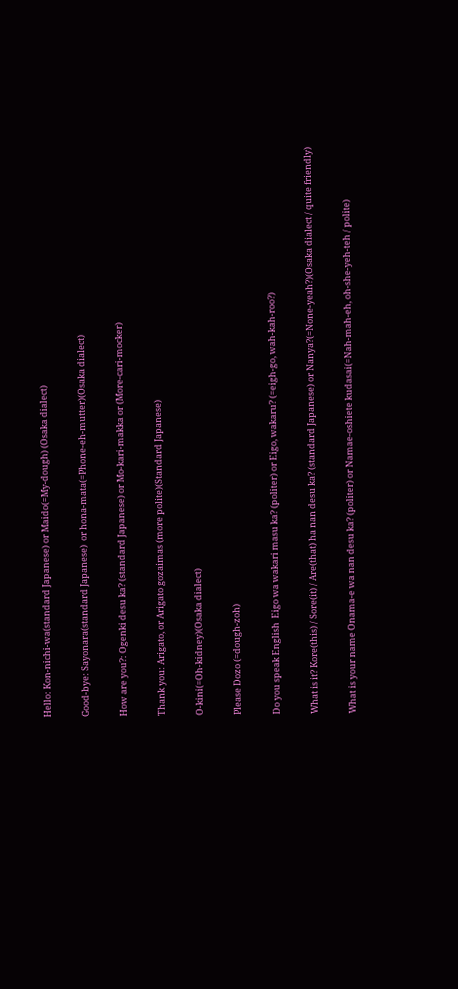Hello: Kon-nichi-wa(standard Japanese) or Maido(=My-dough) (Osaka dialect)

Good-bye: Sayonara(standard Japanese)  or hona-mata(=Phone-eh-mutter)(Osaka dialect)

How are you?: Ogenki desu ka? (standard Japanese) or Mo-kari-makka or (More-cari-mocker)

Thank you: Arigato, or Arigato gozaimas (more polite)(Standard Japanese)

O-kini(=Oh-kidney)(Osaka dialect)

Please Dozo (=dough-zoh)

Do you speak English  Eigo wa wakari masu ka? (politer) or Eigo, wakaru? (=eigh-go, wah-kah-roo?)

What is it? Kore(this) / Sore(it) / Are(that) ha nan desu ka? (standard Japanese) or Nanya?(=None-yeah?)(Osaka dialect / quite friendly)

What is your name Onama-e wa nan desu ka? (politer) or Namae-oshiete kudasai(=Nah-mah-eh, oh-she-yeh-teh / polite)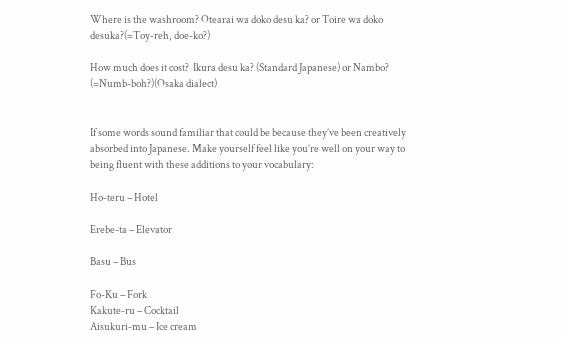Where is the washroom? Otearai wa doko desu ka? or Toire wa doko desuka?(=Toy-reh, doe-ko?)

How much does it cost?  Ikura desu ka? (Standard Japanese) or Nambo? (=Numb-boh?)(Osaka dialect)


If some words sound familiar that could be because they’ve been creatively absorbed into Japanese. Make yourself feel like you’re well on your way to being fluent with these additions to your vocabulary:

Ho-teru – Hotel

Erebe-ta – Elevator

Basu – Bus

Fo-Ku – Fork
Kakute-ru – Cocktail
Aisukuri-mu – Ice cream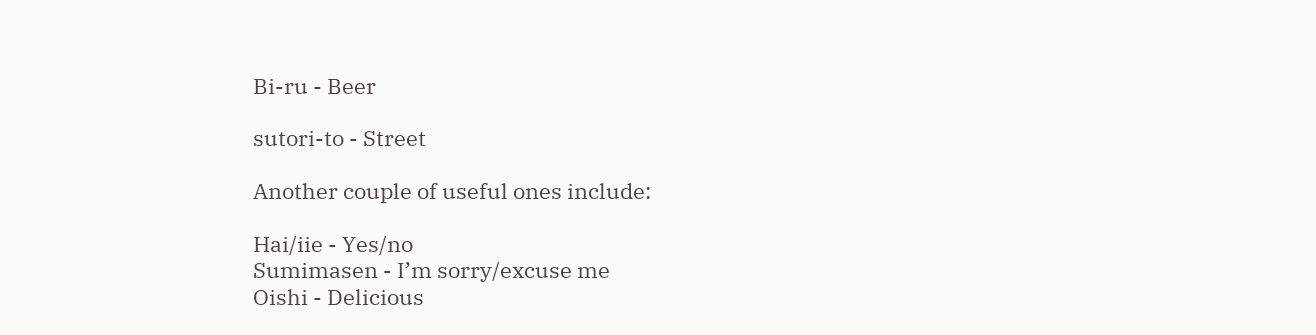Bi-ru - Beer

sutori-to - Street

Another couple of useful ones include:

Hai/iie - Yes/no
Sumimasen - I’m sorry/excuse me
Oishi - Delicious